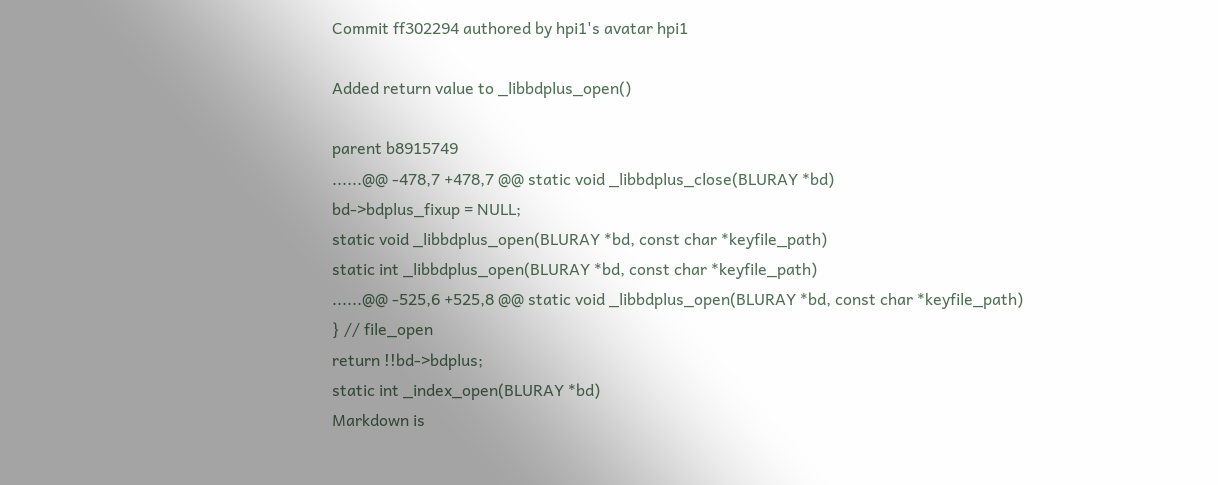Commit ff302294 authored by hpi1's avatar hpi1

Added return value to _libbdplus_open()

parent b8915749
......@@ -478,7 +478,7 @@ static void _libbdplus_close(BLURAY *bd)
bd->bdplus_fixup = NULL;
static void _libbdplus_open(BLURAY *bd, const char *keyfile_path)
static int _libbdplus_open(BLURAY *bd, const char *keyfile_path)
......@@ -525,6 +525,8 @@ static void _libbdplus_open(BLURAY *bd, const char *keyfile_path)
} // file_open
return !!bd->bdplus;
static int _index_open(BLURAY *bd)
Markdown is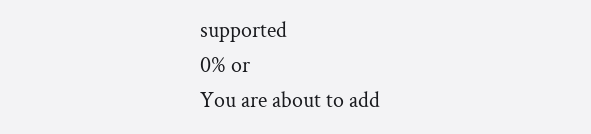supported
0% or
You are about to add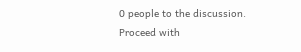0 people to the discussion. Proceed with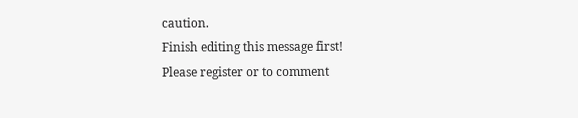caution.
Finish editing this message first!
Please register or to comment